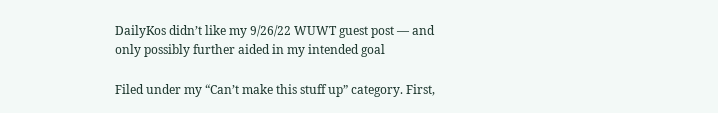DailyKos didn’t like my 9/26/22 WUWT guest post — and only possibly further aided in my intended goal

Filed under my “Can’t make this stuff up” category. First,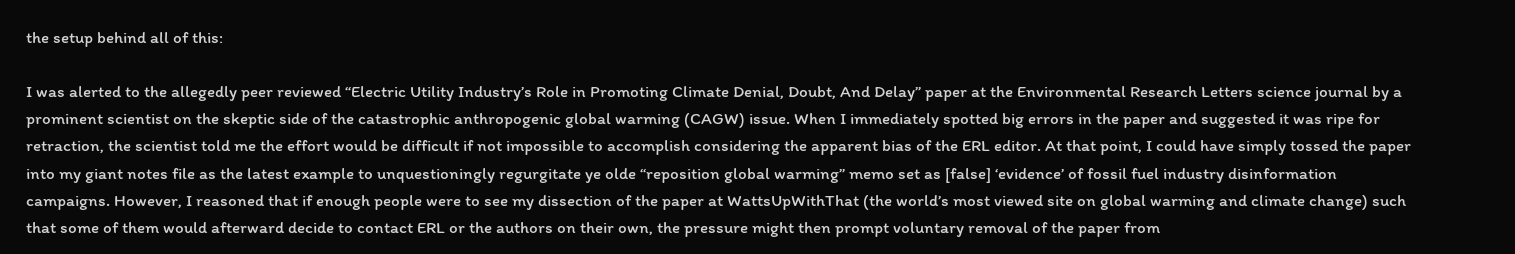the setup behind all of this:

I was alerted to the allegedly peer reviewed “Electric Utility Industry’s Role in Promoting Climate Denial, Doubt, And Delay” paper at the Environmental Research Letters science journal by a prominent scientist on the skeptic side of the catastrophic anthropogenic global warming (CAGW) issue. When I immediately spotted big errors in the paper and suggested it was ripe for retraction, the scientist told me the effort would be difficult if not impossible to accomplish considering the apparent bias of the ERL editor. At that point, I could have simply tossed the paper into my giant notes file as the latest example to unquestioningly regurgitate ye olde “reposition global warming” memo set as [false] ‘evidence’ of fossil fuel industry disinformation campaigns. However, I reasoned that if enough people were to see my dissection of the paper at WattsUpWithThat (the world’s most viewed site on global warming and climate change) such that some of them would afterward decide to contact ERL or the authors on their own, the pressure might then prompt voluntary removal of the paper from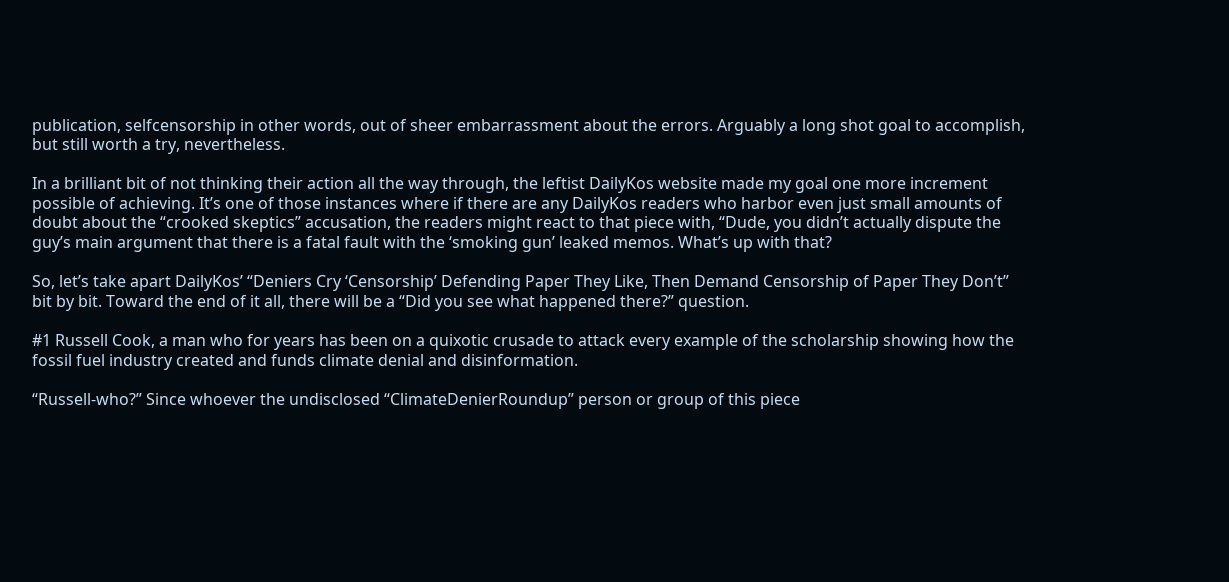publication, selfcensorship in other words, out of sheer embarrassment about the errors. Arguably a long shot goal to accomplish, but still worth a try, nevertheless.

In a brilliant bit of not thinking their action all the way through, the leftist DailyKos website made my goal one more increment possible of achieving. It’s one of those instances where if there are any DailyKos readers who harbor even just small amounts of doubt about the “crooked skeptics” accusation, the readers might react to that piece with, “Dude, you didn’t actually dispute the guy’s main argument that there is a fatal fault with the ‘smoking gun’ leaked memos. What’s up with that?

So, let’s take apart DailyKos’ “Deniers Cry ‘Censorship’ Defending Paper They Like, Then Demand Censorship of Paper They Don’t” bit by bit. Toward the end of it all, there will be a “Did you see what happened there?” question.

#1 Russell Cook, a man who for years has been on a quixotic crusade to attack every example of the scholarship showing how the fossil fuel industry created and funds climate denial and disinformation.

“Russell-who?” Since whoever the undisclosed “ClimateDenierRoundup” person or group of this piece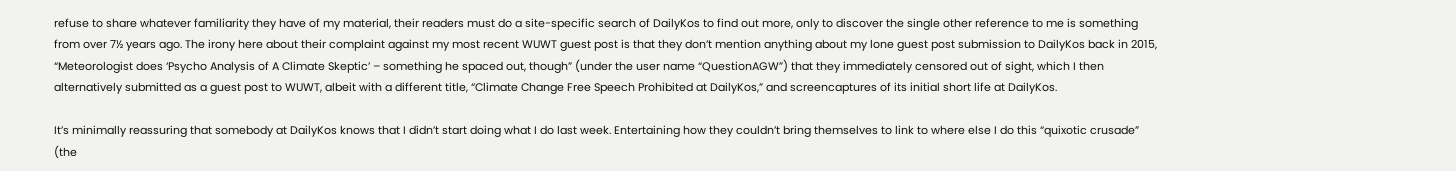refuse to share whatever familiarity they have of my material, their readers must do a site-specific search of DailyKos to find out more, only to discover the single other reference to me is something from over 7½ years ago. The irony here about their complaint against my most recent WUWT guest post is that they don’t mention anything about my lone guest post submission to DailyKos back in 2015, “Meteorologist does ‘Psycho Analysis of A Climate Skeptic’ – something he spaced out, though” (under the user name “QuestionAGW”) that they immediately censored out of sight, which I then alternatively submitted as a guest post to WUWT, albeit with a different title, “Climate Change Free Speech Prohibited at DailyKos,” and screencaptures of its initial short life at DailyKos.

It’s minimally reassuring that somebody at DailyKos knows that I didn’t start doing what I do last week. Entertaining how they couldn’t bring themselves to link to where else I do this “quixotic crusade” (the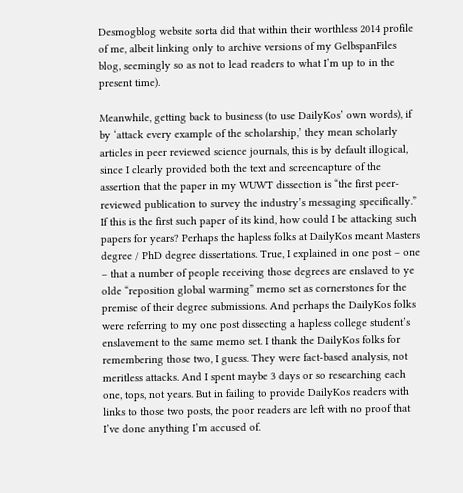Desmogblog website sorta did that within their worthless 2014 profile of me, albeit linking only to archive versions of my GelbspanFiles blog, seemingly so as not to lead readers to what I’m up to in the present time).

Meanwhile, getting back to business (to use DailyKos’ own words), if by ‘attack every example of the scholarship,’ they mean scholarly articles in peer reviewed science journals, this is by default illogical, since I clearly provided both the text and screencapture of the assertion that the paper in my WUWT dissection is “the first peer-reviewed publication to survey the industry’s messaging specifically.” If this is the first such paper of its kind, how could I be attacking such papers for years? Perhaps the hapless folks at DailyKos meant Masters degree / PhD degree dissertations. True, I explained in one post – one – that a number of people receiving those degrees are enslaved to ye olde “reposition global warming” memo set as cornerstones for the premise of their degree submissions. And perhaps the DailyKos folks were referring to my one post dissecting a hapless college student’s enslavement to the same memo set. I thank the DailyKos folks for remembering those two, I guess. They were fact-based analysis, not meritless attacks. And I spent maybe 3 days or so researching each one, tops, not years. But in failing to provide DailyKos readers with links to those two posts, the poor readers are left with no proof that I’ve done anything I’m accused of.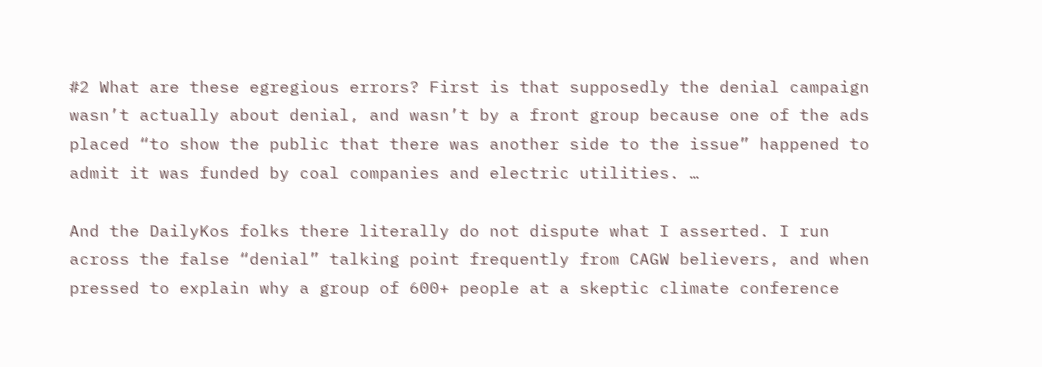#2 What are these egregious errors? First is that supposedly the denial campaign wasn’t actually about denial, and wasn’t by a front group because one of the ads placed “to show the public that there was another side to the issue” happened to admit it was funded by coal companies and electric utilities. …

And the DailyKos folks there literally do not dispute what I asserted. I run across the false “denial” talking point frequently from CAGW believers, and when pressed to explain why a group of 600+ people at a skeptic climate conference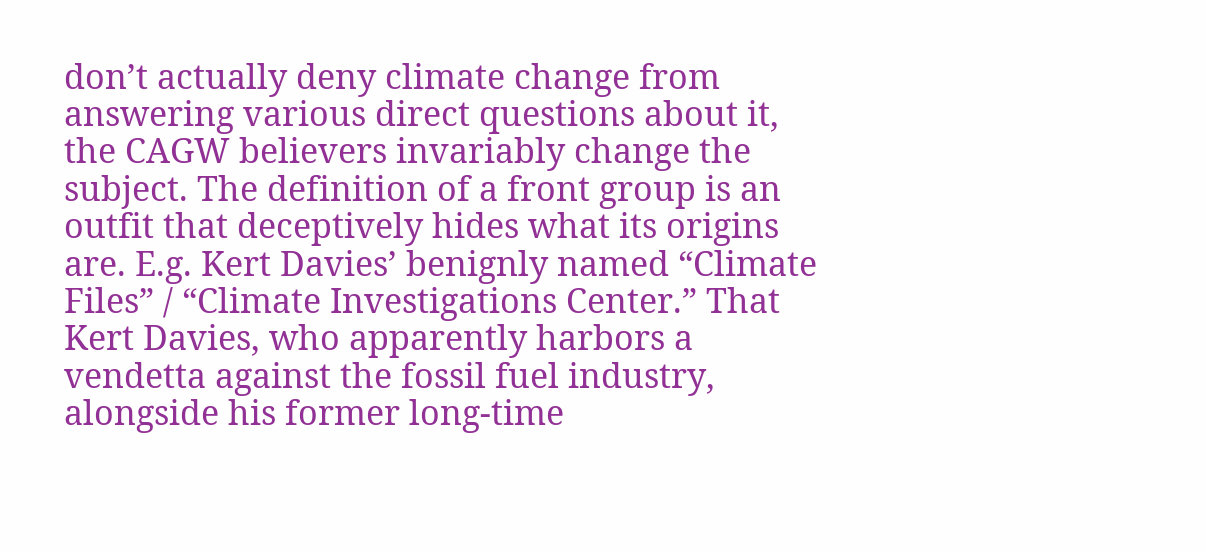don’t actually deny climate change from answering various direct questions about it, the CAGW believers invariably change the subject. The definition of a front group is an outfit that deceptively hides what its origins are. E.g. Kert Davies’ benignly named “Climate Files” / “Climate Investigations Center.” That Kert Davies, who apparently harbors a vendetta against the fossil fuel industry, alongside his former long-time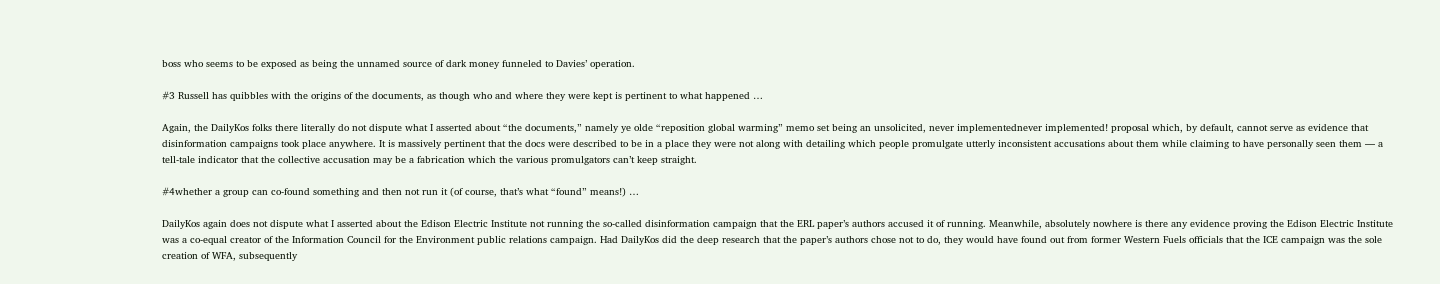boss who seems to be exposed as being the unnamed source of dark money funneled to Davies’ operation.

#3 Russell has quibbles with the origins of the documents, as though who and where they were kept is pertinent to what happened …

Again, the DailyKos folks there literally do not dispute what I asserted about “the documents,” namely ye olde “reposition global warming” memo set being an unsolicited, never implementednever implemented! proposal which, by default, cannot serve as evidence that disinformation campaigns took place anywhere. It is massively pertinent that the docs were described to be in a place they were not along with detailing which people promulgate utterly inconsistent accusations about them while claiming to have personally seen them — a tell-tale indicator that the collective accusation may be a fabrication which the various promulgators can’t keep straight.

#4whether a group can co-found something and then not run it (of course, that’s what “found” means!) …

DailyKos again does not dispute what I asserted about the Edison Electric Institute not running the so-called disinformation campaign that the ERL paper’s authors accused it of running. Meanwhile, absolutely nowhere is there any evidence proving the Edison Electric Institute was a co-equal creator of the Information Council for the Environment public relations campaign. Had DailyKos did the deep research that the paper’s authors chose not to do, they would have found out from former Western Fuels officials that the ICE campaign was the sole creation of WFA, subsequently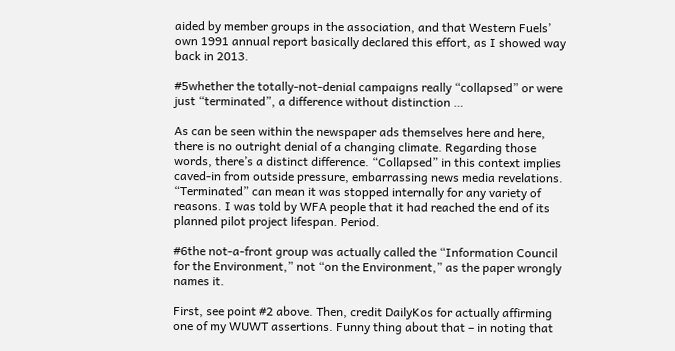aided by member groups in the association, and that Western Fuels’ own 1991 annual report basically declared this effort, as I showed way back in 2013.

#5whether the totally-not-denial campaigns really “collapsed” or were just “terminated”, a difference without distinction …

As can be seen within the newspaper ads themselves here and here, there is no outright denial of a changing climate. Regarding those words, there’s a distinct difference. “Collapsed” in this context implies caved-in from outside pressure, embarrassing news media revelations. “Terminated” can mean it was stopped internally for any variety of reasons. I was told by WFA people that it had reached the end of its planned pilot project lifespan. Period.

#6the not-a-front group was actually called the “Information Council for the Environment,” not “on the Environment,” as the paper wrongly names it.

First, see point #2 above. Then, credit DailyKos for actually affirming one of my WUWT assertions. Funny thing about that – in noting that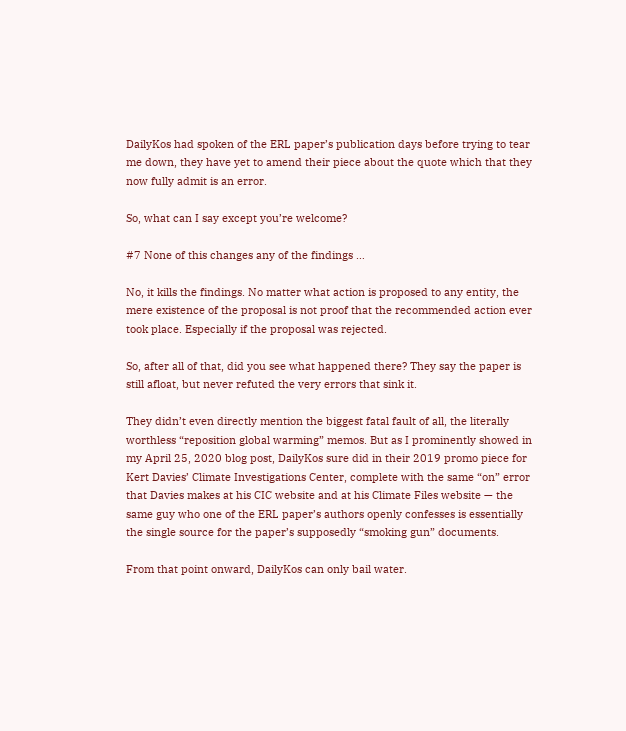DailyKos had spoken of the ERL paper’s publication days before trying to tear me down, they have yet to amend their piece about the quote which that they now fully admit is an error.

So, what can I say except you’re welcome?

#7 None of this changes any of the findings …

No, it kills the findings. No matter what action is proposed to any entity, the mere existence of the proposal is not proof that the recommended action ever took place. Especially if the proposal was rejected.

So, after all of that, did you see what happened there? They say the paper is still afloat, but never refuted the very errors that sink it.

They didn’t even directly mention the biggest fatal fault of all, the literally worthless “reposition global warming” memos. But as I prominently showed in my April 25, 2020 blog post, DailyKos sure did in their 2019 promo piece for Kert Davies’ Climate Investigations Center, complete with the same “on” error that Davies makes at his CIC website and at his Climate Files website — the same guy who one of the ERL paper’s authors openly confesses is essentially the single source for the paper’s supposedly “smoking gun” documents.

From that point onward, DailyKos can only bail water.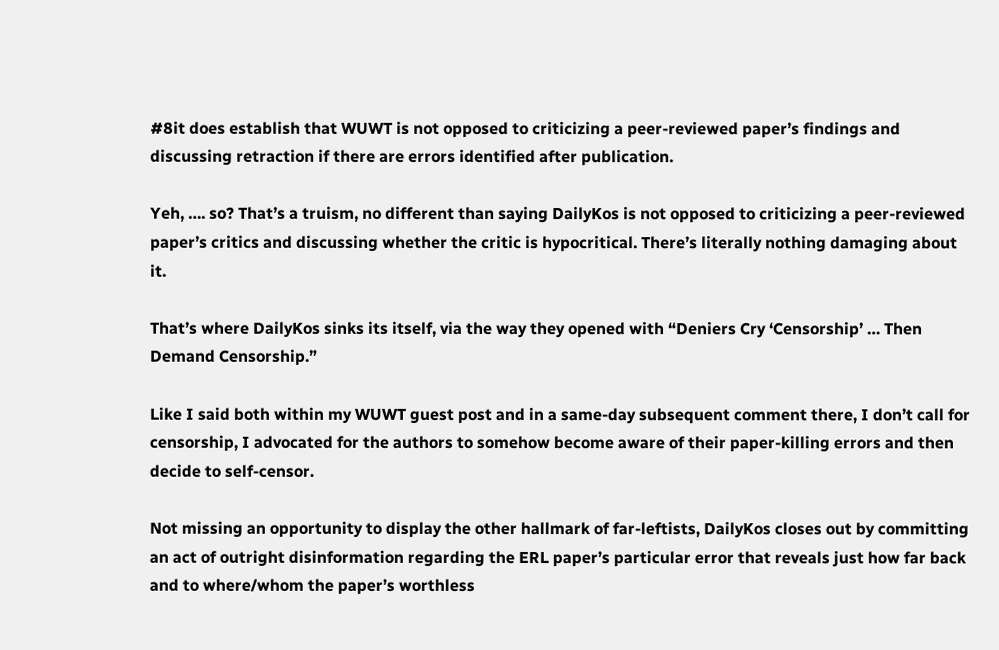#8it does establish that WUWT is not opposed to criticizing a peer-reviewed paper’s findings and discussing retraction if there are errors identified after publication.

Yeh, …. so? That’s a truism, no different than saying DailyKos is not opposed to criticizing a peer-reviewed paper’s critics and discussing whether the critic is hypocritical. There’s literally nothing damaging about it.

That’s where DailyKos sinks its itself, via the way they opened with “Deniers Cry ‘Censorship’ … Then Demand Censorship.”

Like I said both within my WUWT guest post and in a same-day subsequent comment there, I don’t call for censorship, I advocated for the authors to somehow become aware of their paper-killing errors and then decide to self-censor.

Not missing an opportunity to display the other hallmark of far-leftists, DailyKos closes out by committing an act of outright disinformation regarding the ERL paper’s particular error that reveals just how far back and to where/whom the paper’s worthless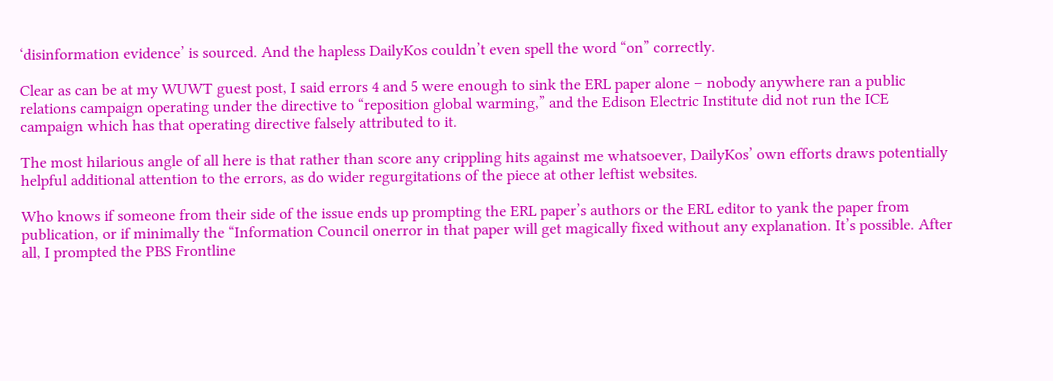‘disinformation evidence’ is sourced. And the hapless DailyKos couldn’t even spell the word “on” correctly.

Clear as can be at my WUWT guest post, I said errors 4 and 5 were enough to sink the ERL paper alone – nobody anywhere ran a public relations campaign operating under the directive to “reposition global warming,” and the Edison Electric Institute did not run the ICE campaign which has that operating directive falsely attributed to it.

The most hilarious angle of all here is that rather than score any crippling hits against me whatsoever, DailyKos’ own efforts draws potentially helpful additional attention to the errors, as do wider regurgitations of the piece at other leftist websites.

Who knows if someone from their side of the issue ends up prompting the ERL paper’s authors or the ERL editor to yank the paper from publication, or if minimally the “Information Council onerror in that paper will get magically fixed without any explanation. It’s possible. After all, I prompted the PBS Frontline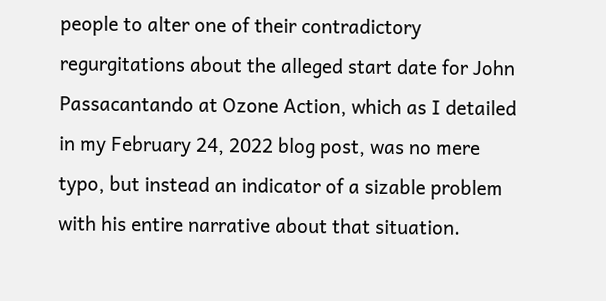people to alter one of their contradictory regurgitations about the alleged start date for John Passacantando at Ozone Action, which as I detailed in my February 24, 2022 blog post, was no mere typo, but instead an indicator of a sizable problem with his entire narrative about that situation.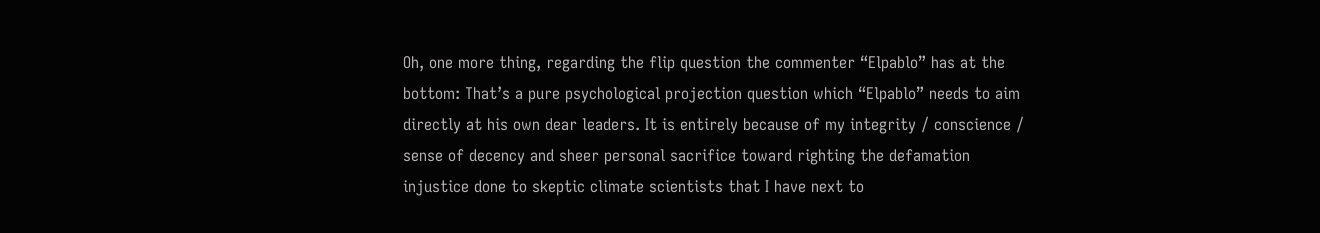Oh, one more thing, regarding the flip question the commenter “Elpablo” has at the bottom: That’s a pure psychological projection question which “Elpablo” needs to aim directly at his own dear leaders. It is entirely because of my integrity / conscience / sense of decency and sheer personal sacrifice toward righting the defamation injustice done to skeptic climate scientists that I have next to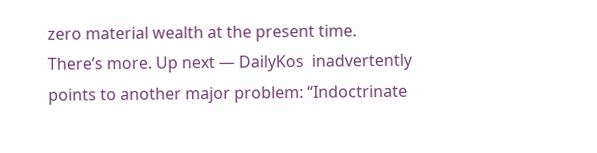zero material wealth at the present time.
There’s more. Up next — DailyKos  inadvertently points to another major problem: “Indoctrinate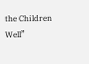the Children Well”